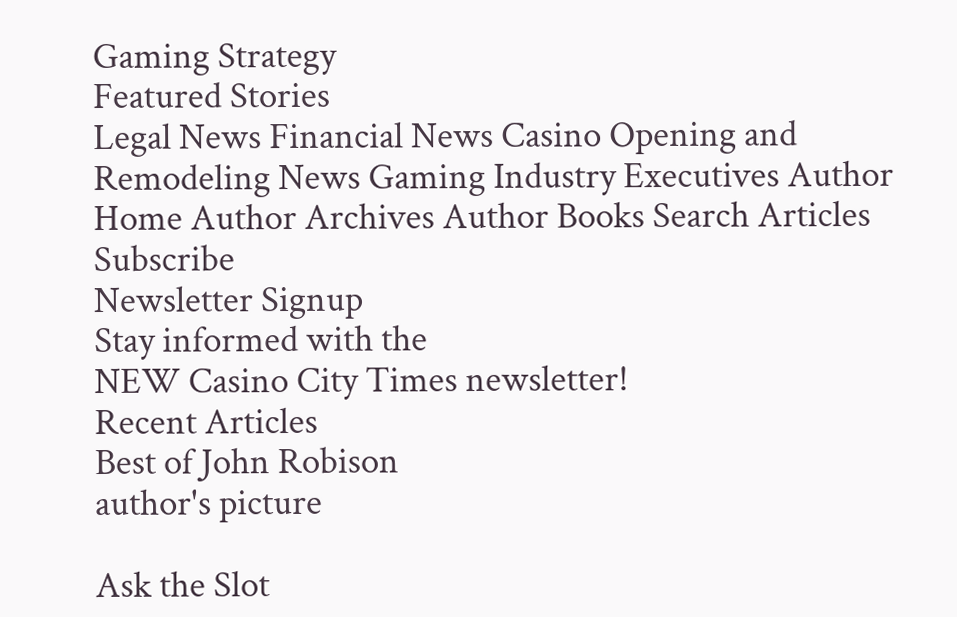Gaming Strategy
Featured Stories
Legal News Financial News Casino Opening and Remodeling News Gaming Industry Executives Author Home Author Archives Author Books Search Articles Subscribe
Newsletter Signup
Stay informed with the
NEW Casino City Times newsletter!
Recent Articles
Best of John Robison
author's picture

Ask the Slot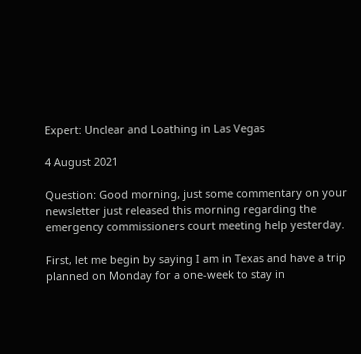Expert: Unclear and Loathing in Las Vegas

4 August 2021

Question: Good morning, just some commentary on your newsletter just released this morning regarding the emergency commissioners court meeting help yesterday.

First, let me begin by saying I am in Texas and have a trip planned on Monday for a one-week to stay in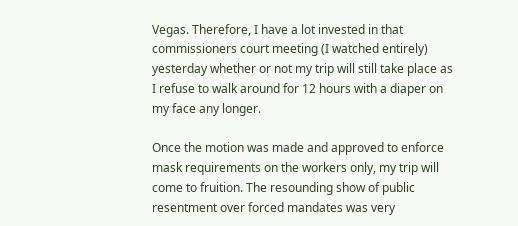Vegas. Therefore, I have a lot invested in that commissioners court meeting (I watched entirely) yesterday whether or not my trip will still take place as I refuse to walk around for 12 hours with a diaper on my face any longer.

Once the motion was made and approved to enforce mask requirements on the workers only, my trip will come to fruition. The resounding show of public resentment over forced mandates was very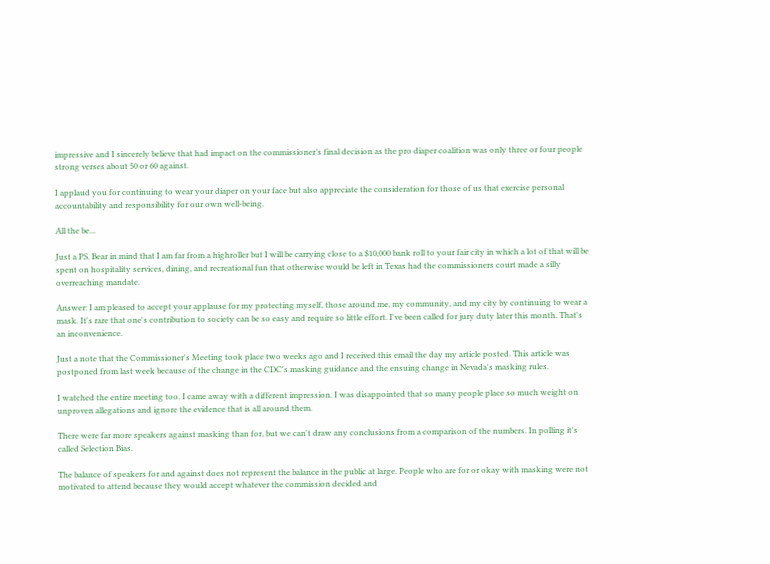impressive and I sincerely believe that had impact on the commissioner’s final decision as the pro diaper coalition was only three or four people strong verses about 50 or 60 against.

I applaud you for continuing to wear your diaper on your face but also appreciate the consideration for those of us that exercise personal accountability and responsibility for our own well-being.

All the be...

Just a PS. Bear in mind that I am far from a highroller but I will be carrying close to a $10,000 bank roll to your fair city in which a lot of that will be spent on hospitality services, dining, and recreational fun that otherwise would be left in Texas had the commissioners court made a silly overreaching mandate.

Answer: I am pleased to accept your applause for my protecting myself, those around me, my community, and my city by continuing to wear a mask. It's rare that one's contribution to society can be so easy and require so little effort. I've been called for jury duty later this month. That's an inconvenience.

Just a note that the Commissioner's Meeting took place two weeks ago and I received this email the day my article posted. This article was postponed from last week because of the change in the CDC's masking guidance and the ensuing change in Nevada's masking rules.

I watched the entire meeting too. I came away with a different impression. I was disappointed that so many people place so much weight on unproven allegations and ignore the evidence that is all around them.

There were far more speakers against masking than for, but we can't draw any conclusions from a comparison of the numbers. In polling it's called Selection Bias.

The balance of speakers for and against does not represent the balance in the public at large. People who are for or okay with masking were not motivated to attend because they would accept whatever the commission decided and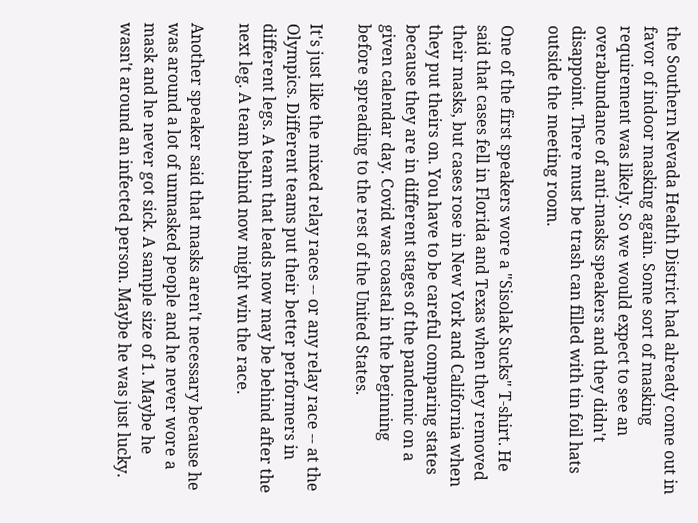the Southern Nevada Health District had already come out in favor of indoor masking again. Some sort of masking requirement was likely. So we would expect to see an overabundance of anti-masks speakers and they didn't disappoint. There must be trash can filled with tin foil hats outside the meeting room.

One of the first speakers wore a "Sisolak Sucks" T-shirt. He said that cases fell in Florida and Texas when they removed their masks, but cases rose in New York and California when they put theirs on. You have to be careful comparing states because they are in different stages of the pandemic on a given calendar day. Covid was coastal in the beginning before spreading to the rest of the United States.

It's just like the mixed relay races -- or any relay race -- at the Olympics. Different teams put their better performers in different legs. A team that leads now may be behind after the next leg. A team behind now might win the race.

Another speaker said that masks aren't necessary because he was around a lot of unmasked people and he never wore a mask and he never got sick. A sample size of 1. Maybe he wasn't around an infected person. Maybe he was just lucky.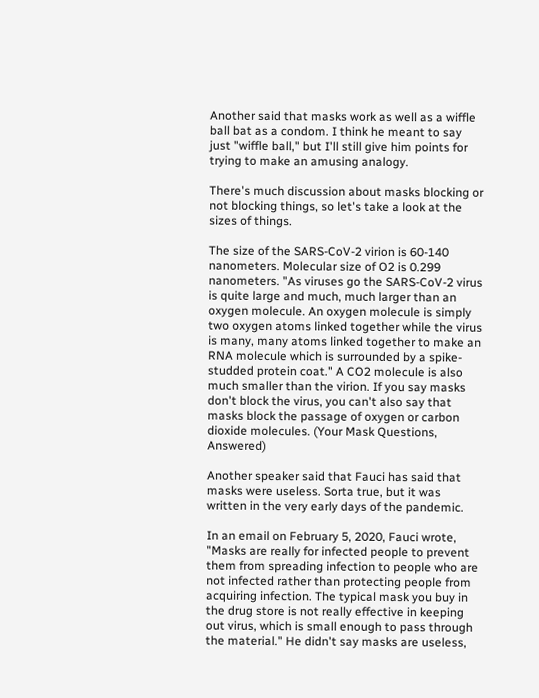Another said that masks work as well as a wiffle ball bat as a condom. I think he meant to say just "wiffle ball," but I'll still give him points for trying to make an amusing analogy.

There's much discussion about masks blocking or not blocking things, so let's take a look at the sizes of things.

The size of the SARS-CoV-2 virion is 60-140 nanometers. Molecular size of O2 is 0.299 nanometers. "As viruses go the SARS-CoV-2 virus is quite large and much, much larger than an oxygen molecule. An oxygen molecule is simply two oxygen atoms linked together while the virus is many, many atoms linked together to make an RNA molecule which is surrounded by a spike-studded protein coat." A CO2 molecule is also much smaller than the virion. If you say masks don't block the virus, you can't also say that masks block the passage of oxygen or carbon dioxide molecules. (Your Mask Questions, Answered)

Another speaker said that Fauci has said that masks were useless. Sorta true, but it was written in the very early days of the pandemic.

In an email on February 5, 2020, Fauci wrote, "Masks are really for infected people to prevent them from spreading infection to people who are not infected rather than protecting people from acquiring infection. The typical mask you buy in the drug store is not really effective in keeping out virus, which is small enough to pass through the material." He didn't say masks are useless,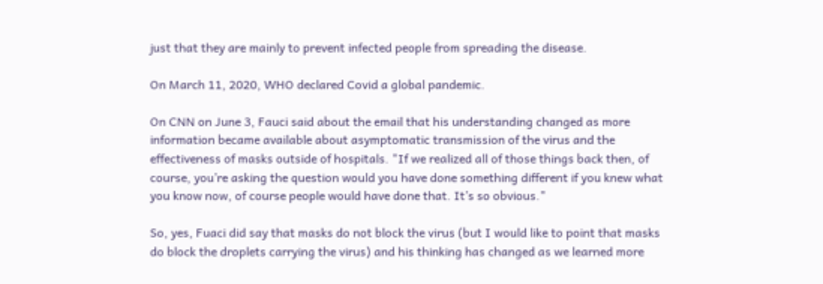just that they are mainly to prevent infected people from spreading the disease.

On March 11, 2020, WHO declared Covid a global pandemic.

On CNN on June 3, Fauci said about the email that his understanding changed as more information became available about asymptomatic transmission of the virus and the effectiveness of masks outside of hospitals. "If we realized all of those things back then, of course, you’re asking the question would you have done something different if you knew what you know now, of course people would have done that. It’s so obvious."

So, yes, Fuaci did say that masks do not block the virus (but I would like to point that masks do block the droplets carrying the virus) and his thinking has changed as we learned more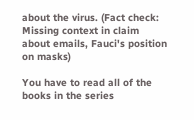about the virus. (Fact check: Missing context in claim about emails, Fauci's position on masks)

You have to read all of the books in the series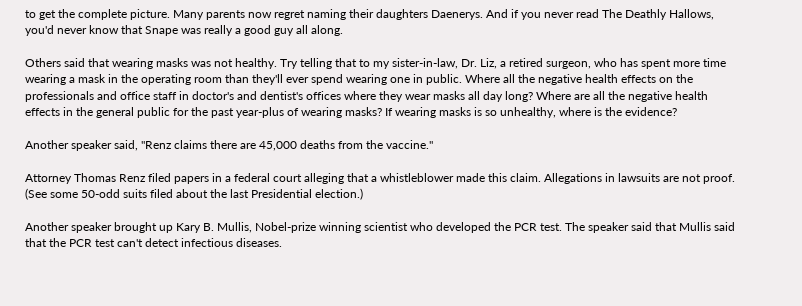to get the complete picture. Many parents now regret naming their daughters Daenerys. And if you never read The Deathly Hallows, you'd never know that Snape was really a good guy all along.

Others said that wearing masks was not healthy. Try telling that to my sister-in-law, Dr. Liz, a retired surgeon, who has spent more time wearing a mask in the operating room than they'll ever spend wearing one in public. Where all the negative health effects on the professionals and office staff in doctor's and dentist's offices where they wear masks all day long? Where are all the negative health effects in the general public for the past year-plus of wearing masks? If wearing masks is so unhealthy, where is the evidence?

Another speaker said, "Renz claims there are 45,000 deaths from the vaccine."

Attorney Thomas Renz filed papers in a federal court alleging that a whistleblower made this claim. Allegations in lawsuits are not proof. (See some 50-odd suits filed about the last Presidential election.)

Another speaker brought up Kary B. Mullis, Nobel-prize winning scientist who developed the PCR test. The speaker said that Mullis said that the PCR test can't detect infectious diseases.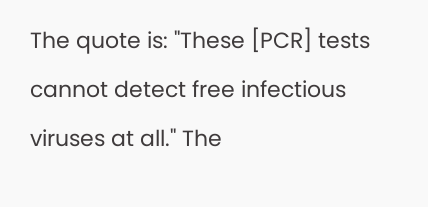The quote is: "These [PCR] tests cannot detect free infectious viruses at all." The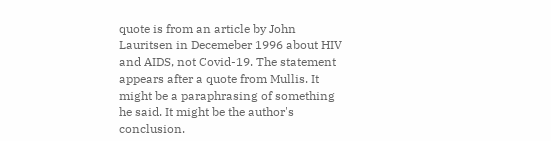quote is from an article by John Lauritsen in Decemeber 1996 about HIV and AIDS, not Covid-19. The statement appears after a quote from Mullis. It might be a paraphrasing of something he said. It might be the author's conclusion.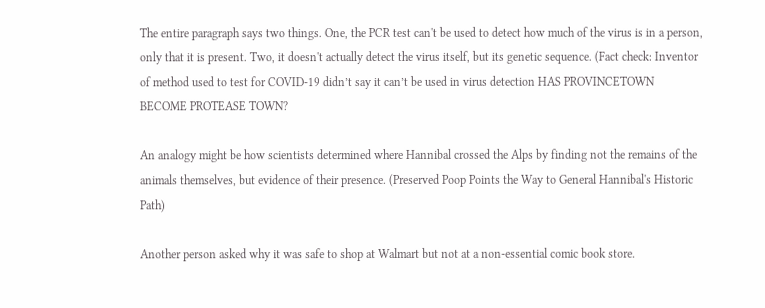The entire paragraph says two things. One, the PCR test can't be used to detect how much of the virus is in a person, only that it is present. Two, it doesn't actually detect the virus itself, but its genetic sequence. (Fact check: Inventor of method used to test for COVID-19 didn’t say it can’t be used in virus detection HAS PROVINCETOWN BECOME PROTEASE TOWN?

An analogy might be how scientists determined where Hannibal crossed the Alps by finding not the remains of the animals themselves, but evidence of their presence. (Preserved Poop Points the Way to General Hannibal's Historic Path)

Another person asked why it was safe to shop at Walmart but not at a non-essential comic book store.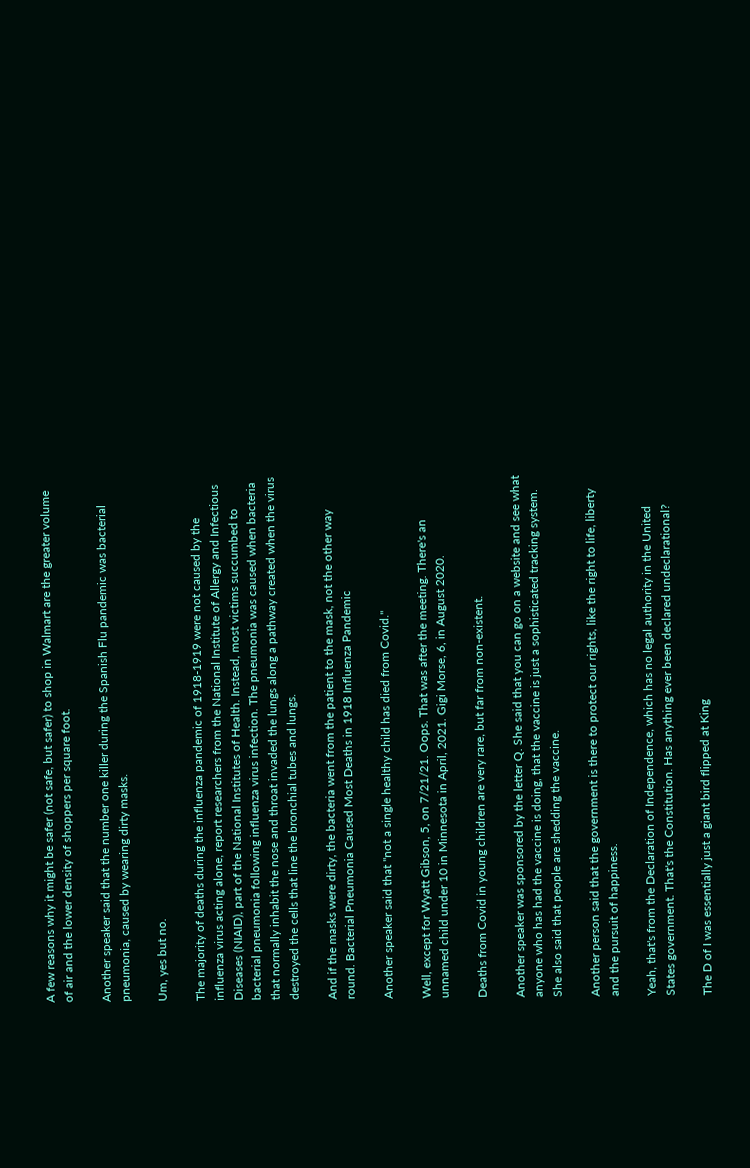A few reasons why it might be safer (not safe, but safer) to shop in Walmart are the greater volume of air and the lower density of shoppers per square foot.

Another speaker said that the number one killer during the Spanish Flu pandemic was bacterial pneumonia, caused by wearing dirty masks.

Um, yes but no.

The majority of deaths during the influenza pandemic of 1918-1919 were not caused by the influenza virus acting alone, report researchers from the National Institute of Allergy and Infectious Diseases (NIAID), part of the National Institutes of Health. Instead, most victims succumbed to bacterial pneumonia following influenza virus infection. The pneumonia was caused when bacteria that normally inhabit the nose and throat invaded the lungs along a pathway created when the virus destroyed the cells that line the bronchial tubes and lungs.

And if the masks were dirty, the bacteria went from the patient to the mask, not the other way round. Bacterial Pneumonia Caused Most Deaths in 1918 Influenza Pandemic

Another speaker said that "not a single healthy child has died from Covid."

Well, except for Wyatt Gibson, 5, on 7/21/21. Oops. That was after the meeting. There's an unnamed child under 10 in Minnesota in April, 2021. Gigi Morse, 6, in August 2020.

Deaths from Covid in young children are very rare, but far from non-existent.

Another speaker was sponsored by the letter Q. She said that you can go on a website and see what anyone who has had the vaccine is doing, that the vaccine is just a sophisticated tracking system. She also said that people are shedding the vaccine.

Another person said that the government is there to protect our rights, like the right to life, liberty and the pursuit of happiness.

Yeah, that's from the Declaration of Independence, which has no legal authority in the United States government. That's the Constitution. Has anything ever been declared undeclarational?

The D of I was essentially just a giant bird flipped at King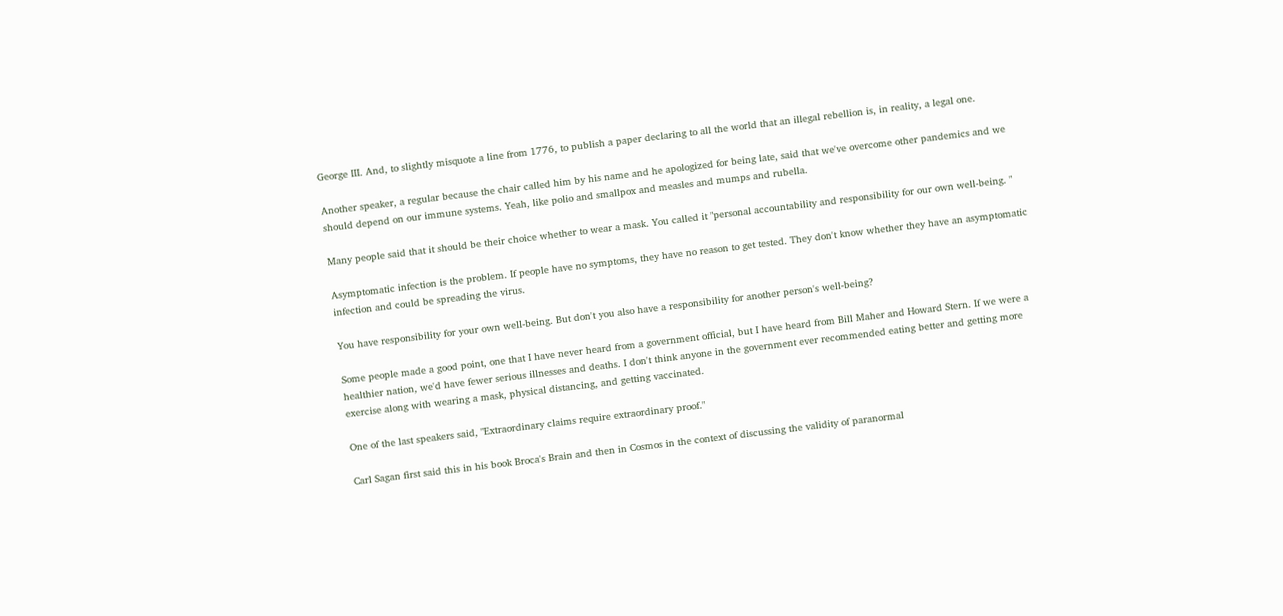George III. And, to slightly misquote a line from 1776, to publish a paper declaring to all the world that an illegal rebellion is, in reality, a legal one.

Another speaker, a regular because the chair called him by his name and he apologized for being late, said that we've overcome other pandemics and we should depend on our immune systems. Yeah, like polio and smallpox and measles and mumps and rubella.

Many people said that it should be their choice whether to wear a mask. You called it "personal accountability and responsibility for our own well-being. "

Asymptomatic infection is the problem. If people have no symptoms, they have no reason to get tested. They don't know whether they have an asymptomatic infection and could be spreading the virus.

You have responsibility for your own well-being. But don't you also have a responsibility for another person's well-being?

Some people made a good point, one that I have never heard from a government official, but I have heard from Bill Maher and Howard Stern. If we were a healthier nation, we'd have fewer serious illnesses and deaths. I don't think anyone in the government ever recommended eating better and getting more exercise along with wearing a mask, physical distancing, and getting vaccinated.

One of the last speakers said, "Extraordinary claims require extraordinary proof."

Carl Sagan first said this in his book Broca's Brain and then in Cosmos in the context of discussing the validity of paranormal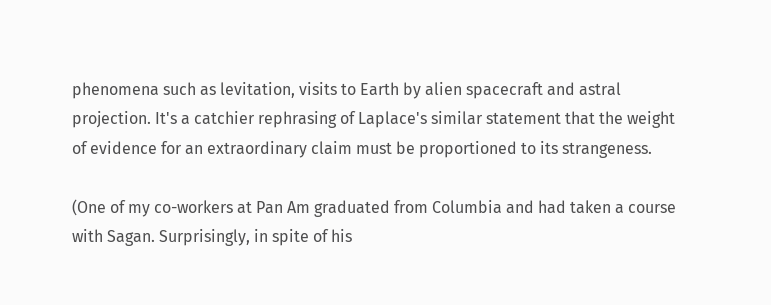phenomena such as levitation, visits to Earth by alien spacecraft and astral projection. It's a catchier rephrasing of Laplace's similar statement that the weight of evidence for an extraordinary claim must be proportioned to its strangeness.

(One of my co-workers at Pan Am graduated from Columbia and had taken a course with Sagan. Surprisingly, in spite of his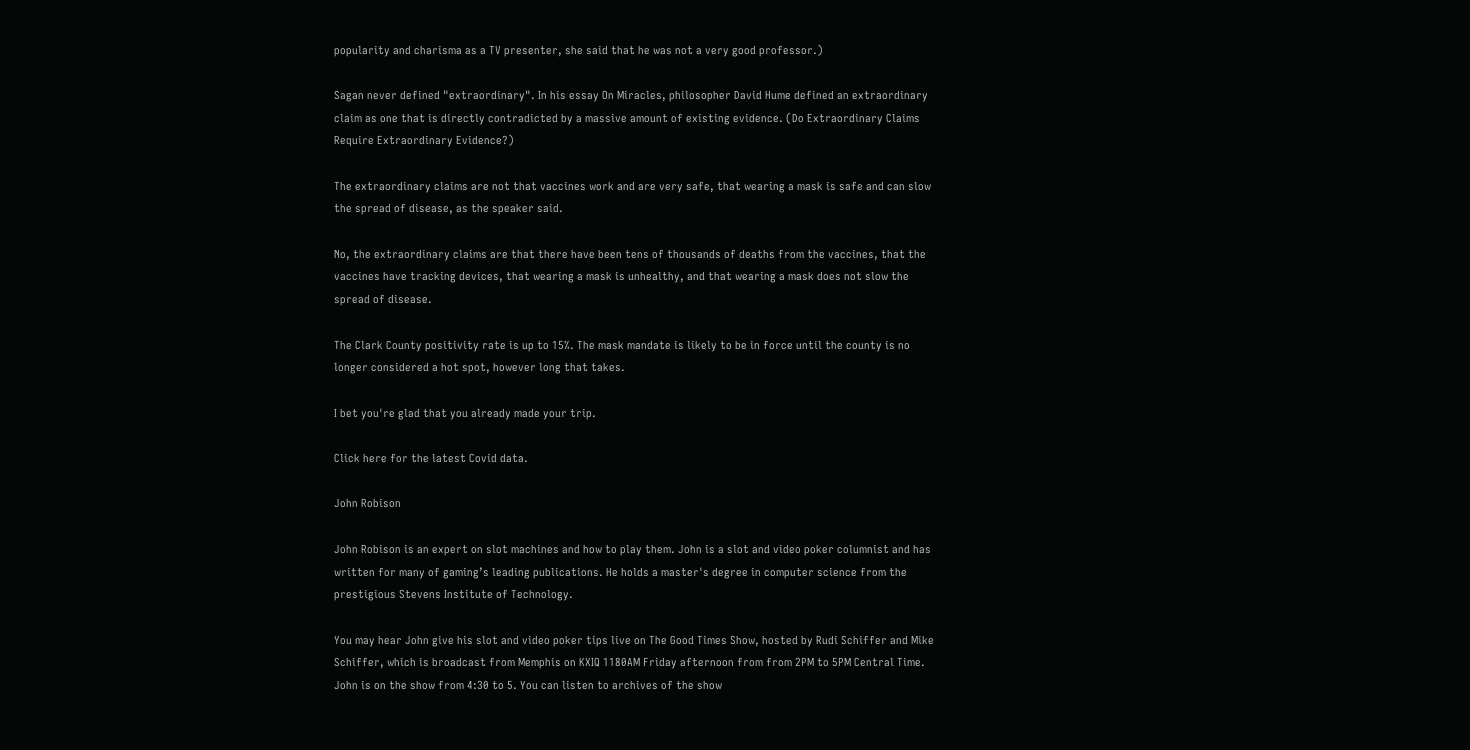popularity and charisma as a TV presenter, she said that he was not a very good professor.)

Sagan never defined "extraordinary". In his essay On Miracles, philosopher David Hume defined an extraordinary claim as one that is directly contradicted by a massive amount of existing evidence. (Do Extraordinary Claims Require Extraordinary Evidence?)

The extraordinary claims are not that vaccines work and are very safe, that wearing a mask is safe and can slow the spread of disease, as the speaker said.

No, the extraordinary claims are that there have been tens of thousands of deaths from the vaccines, that the vaccines have tracking devices, that wearing a mask is unhealthy, and that wearing a mask does not slow the spread of disease.

The Clark County positivity rate is up to 15%. The mask mandate is likely to be in force until the county is no longer considered a hot spot, however long that takes.

I bet you're glad that you already made your trip.

Click here for the latest Covid data.

John Robison

John Robison is an expert on slot machines and how to play them. John is a slot and video poker columnist and has written for many of gaming’s leading publications. He holds a master's degree in computer science from the prestigious Stevens Institute of Technology.

You may hear John give his slot and video poker tips live on The Good Times Show, hosted by Rudi Schiffer and Mike Schiffer, which is broadcast from Memphis on KXIQ 1180AM Friday afternoon from from 2PM to 5PM Central Time. John is on the show from 4:30 to 5. You can listen to archives of the show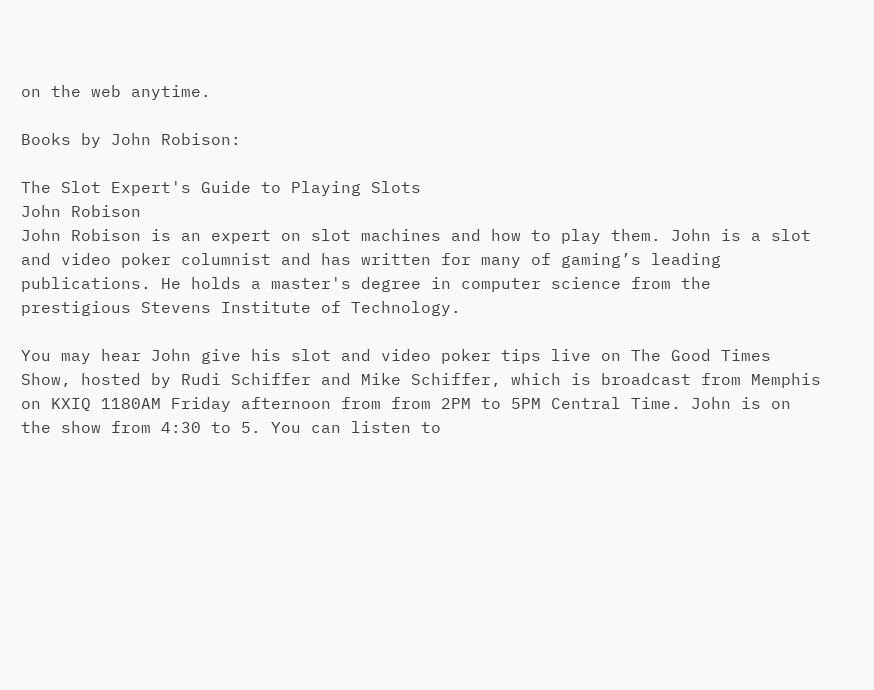on the web anytime.

Books by John Robison:

The Slot Expert's Guide to Playing Slots
John Robison
John Robison is an expert on slot machines and how to play them. John is a slot and video poker columnist and has written for many of gaming’s leading publications. He holds a master's degree in computer science from the prestigious Stevens Institute of Technology.

You may hear John give his slot and video poker tips live on The Good Times Show, hosted by Rudi Schiffer and Mike Schiffer, which is broadcast from Memphis on KXIQ 1180AM Friday afternoon from from 2PM to 5PM Central Time. John is on the show from 4:30 to 5. You can listen to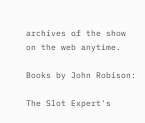archives of the show on the web anytime.

Books by John Robison:

The Slot Expert's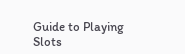Guide to Playing Slots